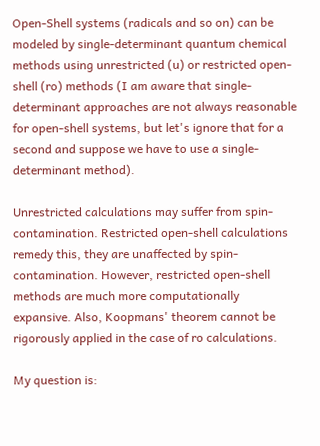Open-Shell systems (radicals and so on) can be modeled by single-determinant quantum chemical methods using unrestricted (u) or restricted open-shell (ro) methods (I am aware that single-determinant approaches are not always reasonable for open-shell systems, but let's ignore that for a second and suppose we have to use a single-determinant method).

Unrestricted calculations may suffer from spin-contamination. Restricted open-shell calculations remedy this, they are unaffected by spin-contamination. However, restricted open-shell methods are much more computationally expansive. Also, Koopmans' theorem cannot be rigorously applied in the case of ro calculations.

My question is: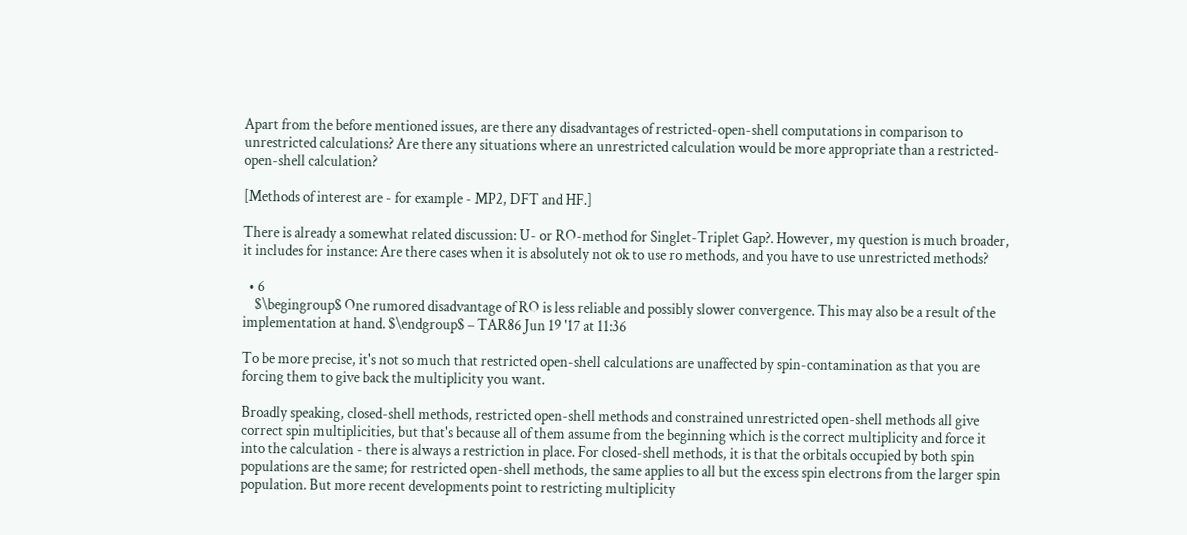Apart from the before mentioned issues, are there any disadvantages of restricted-open-shell computations in comparison to unrestricted calculations? Are there any situations where an unrestricted calculation would be more appropriate than a restricted-open-shell calculation?

[Methods of interest are - for example - MP2, DFT and HF.]

There is already a somewhat related discussion: U- or RO-method for Singlet-Triplet Gap?. However, my question is much broader, it includes for instance: Are there cases when it is absolutely not ok to use ro methods, and you have to use unrestricted methods?

  • 6
    $\begingroup$ One rumored disadvantage of RO is less reliable and possibly slower convergence. This may also be a result of the implementation at hand. $\endgroup$ – TAR86 Jun 19 '17 at 11:36

To be more precise, it's not so much that restricted open-shell calculations are unaffected by spin-contamination as that you are forcing them to give back the multiplicity you want.

Broadly speaking, closed-shell methods, restricted open-shell methods and constrained unrestricted open-shell methods all give correct spin multiplicities, but that's because all of them assume from the beginning which is the correct multiplicity and force it into the calculation - there is always a restriction in place. For closed-shell methods, it is that the orbitals occupied by both spin populations are the same; for restricted open-shell methods, the same applies to all but the excess spin electrons from the larger spin population. But more recent developments point to restricting multiplicity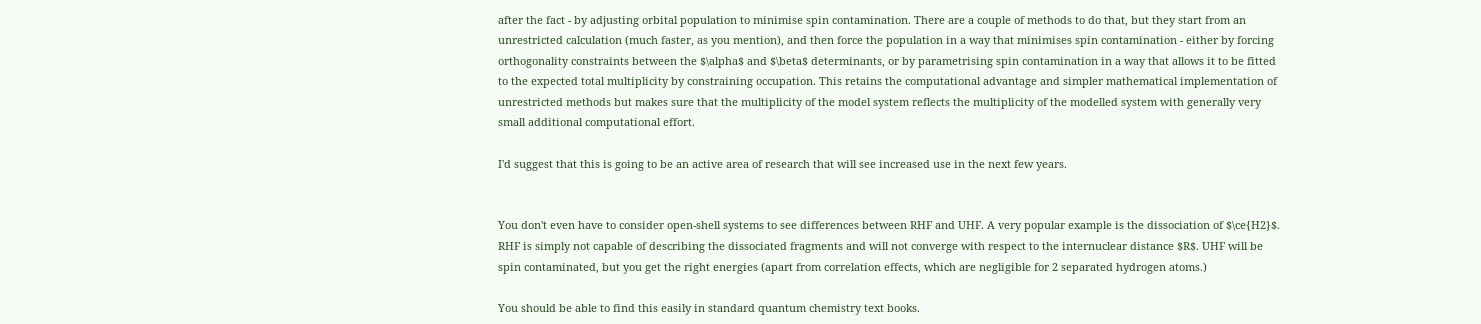after the fact - by adjusting orbital population to minimise spin contamination. There are a couple of methods to do that, but they start from an unrestricted calculation (much faster, as you mention), and then force the population in a way that minimises spin contamination - either by forcing orthogonality constraints between the $\alpha$ and $\beta$ determinants, or by parametrising spin contamination in a way that allows it to be fitted to the expected total multiplicity by constraining occupation. This retains the computational advantage and simpler mathematical implementation of unrestricted methods but makes sure that the multiplicity of the model system reflects the multiplicity of the modelled system with generally very small additional computational effort.

I'd suggest that this is going to be an active area of research that will see increased use in the next few years.


You don't even have to consider open-shell systems to see differences between RHF and UHF. A very popular example is the dissociation of $\ce{H2}$. RHF is simply not capable of describing the dissociated fragments and will not converge with respect to the internuclear distance $R$. UHF will be spin contaminated, but you get the right energies (apart from correlation effects, which are negligible for 2 separated hydrogen atoms.)

You should be able to find this easily in standard quantum chemistry text books.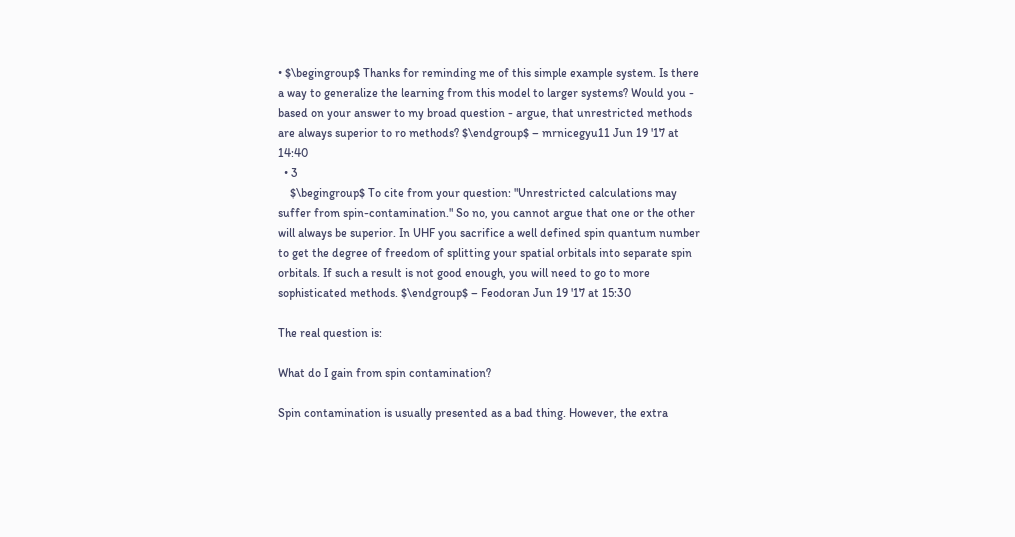• $\begingroup$ Thanks for reminding me of this simple example system. Is there a way to generalize the learning from this model to larger systems? Would you - based on your answer to my broad question - argue, that unrestricted methods are always superior to ro methods? $\endgroup$ – mrnicegyu11 Jun 19 '17 at 14:40
  • 3
    $\begingroup$ To cite from your question: "Unrestricted calculations may suffer from spin-contamination." So no, you cannot argue that one or the other will always be superior. In UHF you sacrifice a well defined spin quantum number to get the degree of freedom of splitting your spatial orbitals into separate spin orbitals. If such a result is not good enough, you will need to go to more sophisticated methods. $\endgroup$ – Feodoran Jun 19 '17 at 15:30

The real question is:

What do I gain from spin contamination?

Spin contamination is usually presented as a bad thing. However, the extra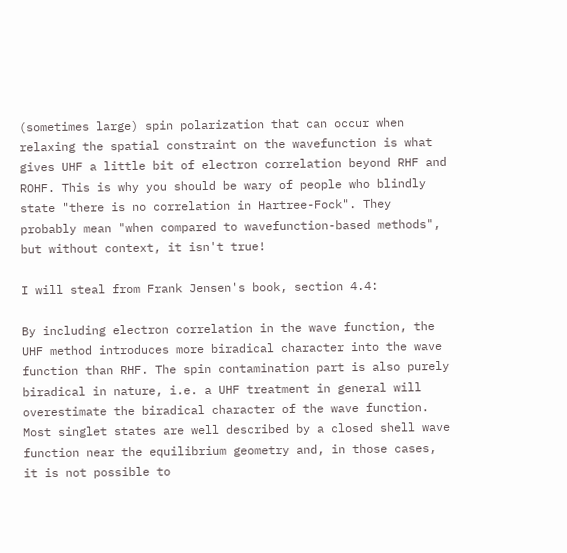(sometimes large) spin polarization that can occur when relaxing the spatial constraint on the wavefunction is what gives UHF a little bit of electron correlation beyond RHF and ROHF. This is why you should be wary of people who blindly state "there is no correlation in Hartree-Fock". They probably mean "when compared to wavefunction-based methods", but without context, it isn't true!

I will steal from Frank Jensen's book, section 4.4:

By including electron correlation in the wave function, the UHF method introduces more biradical character into the wave function than RHF. The spin contamination part is also purely biradical in nature, i.e. a UHF treatment in general will overestimate the biradical character of the wave function. Most singlet states are well described by a closed shell wave function near the equilibrium geometry and, in those cases, it is not possible to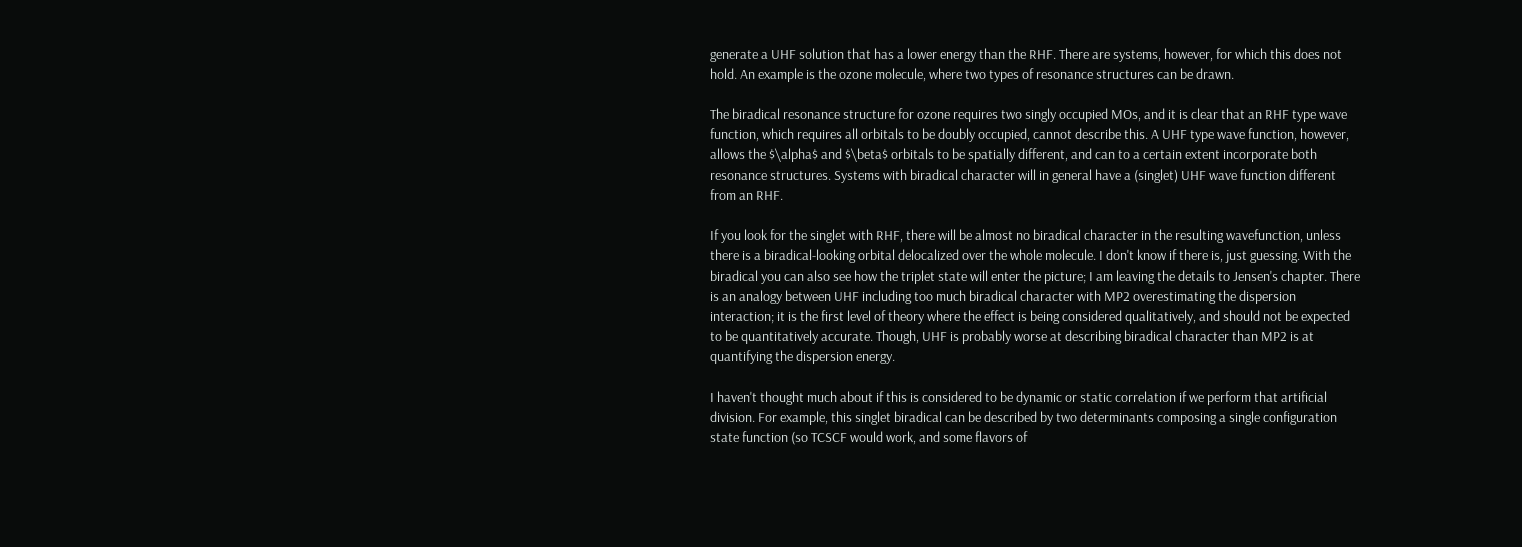generate a UHF solution that has a lower energy than the RHF. There are systems, however, for which this does not hold. An example is the ozone molecule, where two types of resonance structures can be drawn.

The biradical resonance structure for ozone requires two singly occupied MOs, and it is clear that an RHF type wave function, which requires all orbitals to be doubly occupied, cannot describe this. A UHF type wave function, however, allows the $\alpha$ and $\beta$ orbitals to be spatially different, and can to a certain extent incorporate both resonance structures. Systems with biradical character will in general have a (singlet) UHF wave function different from an RHF.

If you look for the singlet with RHF, there will be almost no biradical character in the resulting wavefunction, unless there is a biradical-looking orbital delocalized over the whole molecule. I don't know if there is, just guessing. With the biradical you can also see how the triplet state will enter the picture; I am leaving the details to Jensen's chapter. There is an analogy between UHF including too much biradical character with MP2 overestimating the dispersion interaction; it is the first level of theory where the effect is being considered qualitatively, and should not be expected to be quantitatively accurate. Though, UHF is probably worse at describing biradical character than MP2 is at quantifying the dispersion energy.

I haven't thought much about if this is considered to be dynamic or static correlation if we perform that artificial division. For example, this singlet biradical can be described by two determinants composing a single configuration state function (so TCSCF would work, and some flavors of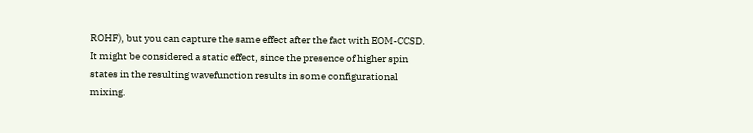ROHF), but you can capture the same effect after the fact with EOM-CCSD. It might be considered a static effect, since the presence of higher spin states in the resulting wavefunction results in some configurational mixing.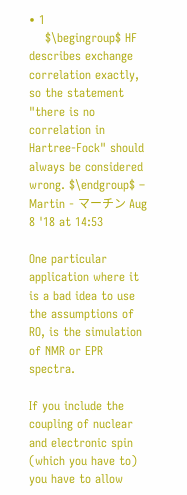• 1
    $\begingroup$ HF describes exchange correlation exactly, so the statement "there is no correlation in Hartree-Fock" should always be considered wrong. $\endgroup$ – Martin - マーチン Aug 8 '18 at 14:53

One particular application where it is a bad idea to use the assumptions of RO, is the simulation of NMR or EPR spectra.

If you include the coupling of nuclear and electronic spin (which you have to) you have to allow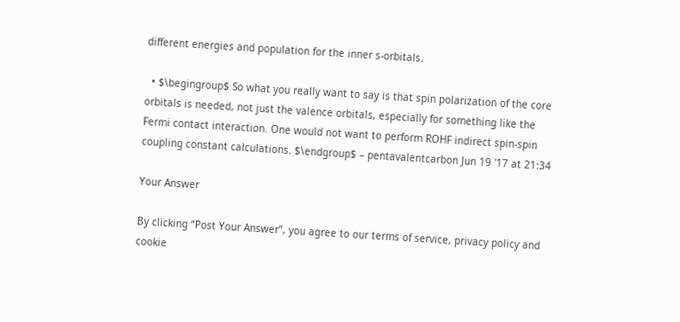different energies and population for the inner s-orbitals.

  • $\begingroup$ So what you really want to say is that spin polarization of the core orbitals is needed, not just the valence orbitals, especially for something like the Fermi contact interaction. One would not want to perform ROHF indirect spin-spin coupling constant calculations. $\endgroup$ – pentavalentcarbon Jun 19 '17 at 21:34

Your Answer

By clicking “Post Your Answer”, you agree to our terms of service, privacy policy and cookie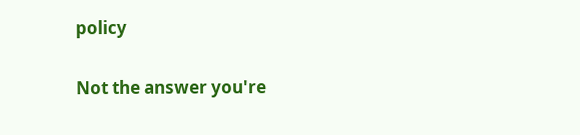policy

Not the answer you're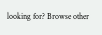looking for? Browse other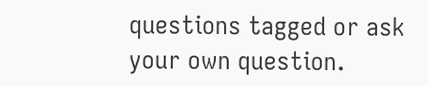questions tagged or ask your own question.